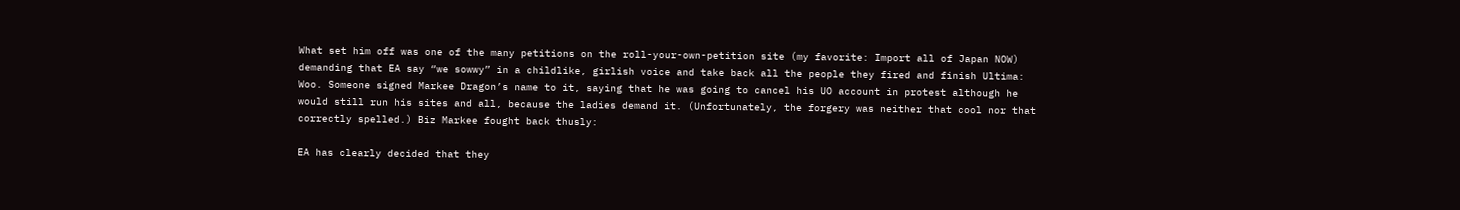What set him off was one of the many petitions on the roll-your-own-petition site (my favorite: Import all of Japan NOW) demanding that EA say “we sowwy” in a childlike, girlish voice and take back all the people they fired and finish Ultima: Woo. Someone signed Markee Dragon’s name to it, saying that he was going to cancel his UO account in protest although he would still run his sites and all, because the ladies demand it. (Unfortunately, the forgery was neither that cool nor that correctly spelled.) Biz Markee fought back thusly:

EA has clearly decided that they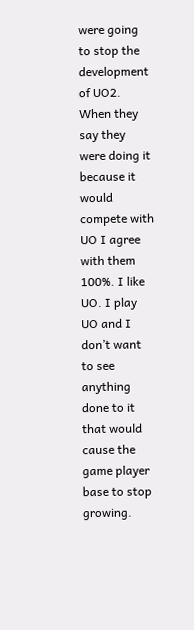were going to stop the development of UO2. When they say they were doing it because it would compete with UO I agree with them 100%. I like UO. I play UO and I don’t want to see anything done to it that would cause the game player base to stop growing.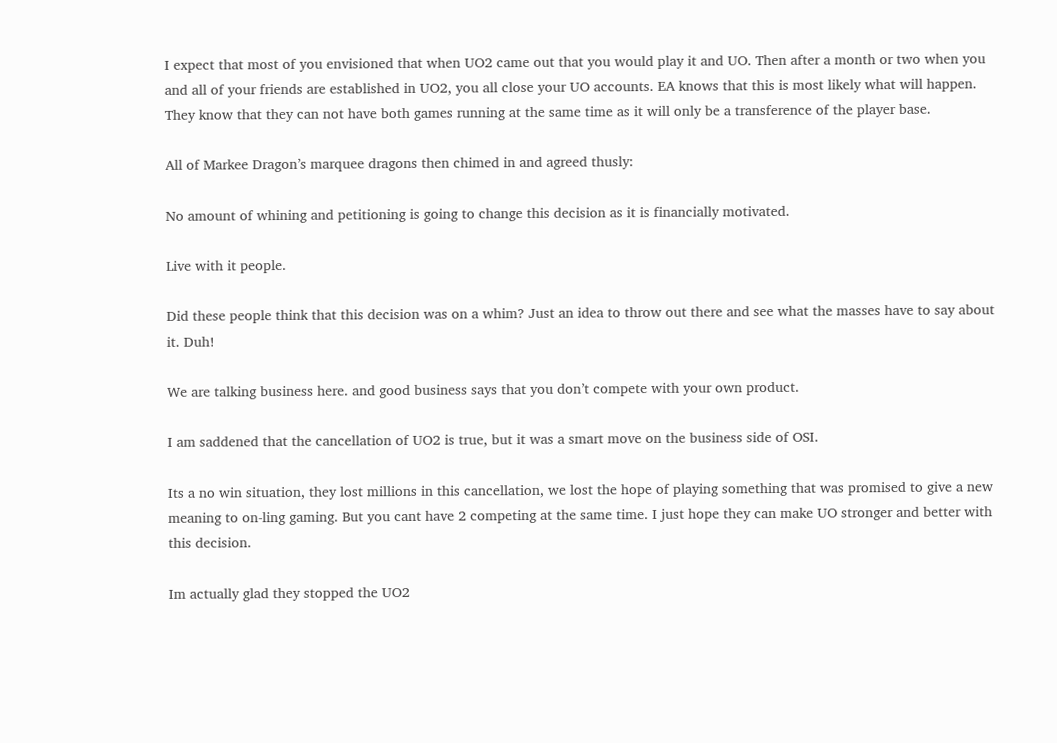I expect that most of you envisioned that when UO2 came out that you would play it and UO. Then after a month or two when you and all of your friends are established in UO2, you all close your UO accounts. EA knows that this is most likely what will happen. They know that they can not have both games running at the same time as it will only be a transference of the player base.

All of Markee Dragon’s marquee dragons then chimed in and agreed thusly:

No amount of whining and petitioning is going to change this decision as it is financially motivated.

Live with it people.

Did these people think that this decision was on a whim? Just an idea to throw out there and see what the masses have to say about it. Duh!

We are talking business here. and good business says that you don’t compete with your own product.

I am saddened that the cancellation of UO2 is true, but it was a smart move on the business side of OSI.

Its a no win situation, they lost millions in this cancellation, we lost the hope of playing something that was promised to give a new meaning to on-ling gaming. But you cant have 2 competing at the same time. I just hope they can make UO stronger and better with this decision.

Im actually glad they stopped the UO2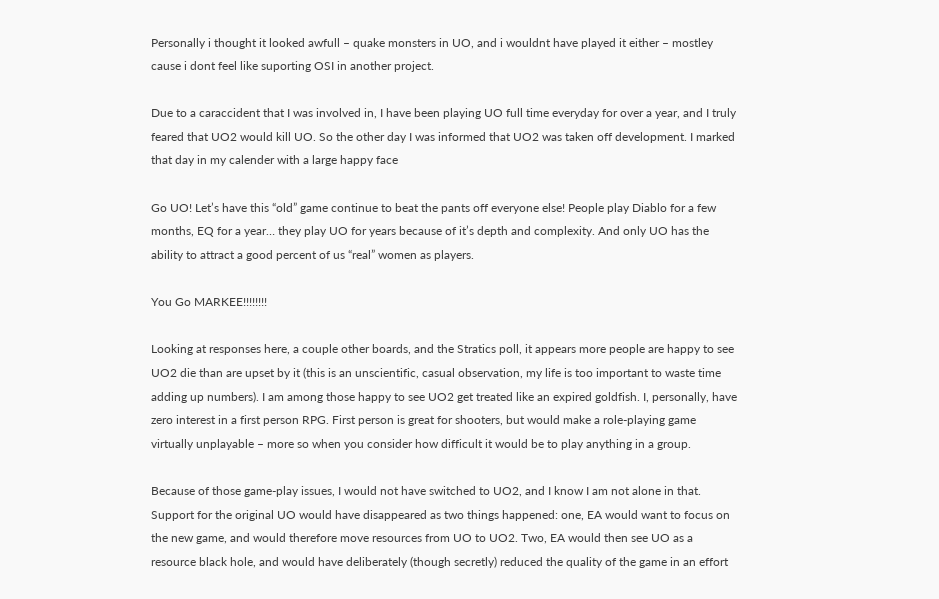Personally i thought it looked awfull – quake monsters in UO, and i wouldnt have played it either – mostley cause i dont feel like suporting OSI in another project.

Due to a caraccident that I was involved in, I have been playing UO full time everyday for over a year, and I truly feared that UO2 would kill UO. So the other day I was informed that UO2 was taken off development. I marked that day in my calender with a large happy face

Go UO! Let’s have this “old” game continue to beat the pants off everyone else! People play Diablo for a few months, EQ for a year… they play UO for years because of it’s depth and complexity. And only UO has the ability to attract a good percent of us “real” women as players.

You Go MARKEE!!!!!!!!

Looking at responses here, a couple other boards, and the Stratics poll, it appears more people are happy to see UO2 die than are upset by it (this is an unscientific, casual observation, my life is too important to waste time adding up numbers). I am among those happy to see UO2 get treated like an expired goldfish. I, personally, have zero interest in a first person RPG. First person is great for shooters, but would make a role-playing game virtually unplayable – more so when you consider how difficult it would be to play anything in a group.

Because of those game-play issues, I would not have switched to UO2, and I know I am not alone in that. Support for the original UO would have disappeared as two things happened: one, EA would want to focus on the new game, and would therefore move resources from UO to UO2. Two, EA would then see UO as a resource black hole, and would have deliberately (though secretly) reduced the quality of the game in an effort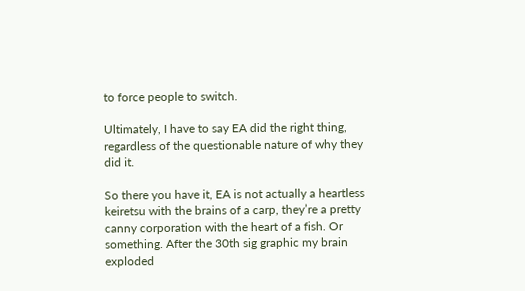to force people to switch.

Ultimately, I have to say EA did the right thing, regardless of the questionable nature of why they did it.

So there you have it, EA is not actually a heartless keiretsu with the brains of a carp, they’re a pretty canny corporation with the heart of a fish. Or something. After the 30th sig graphic my brain exploded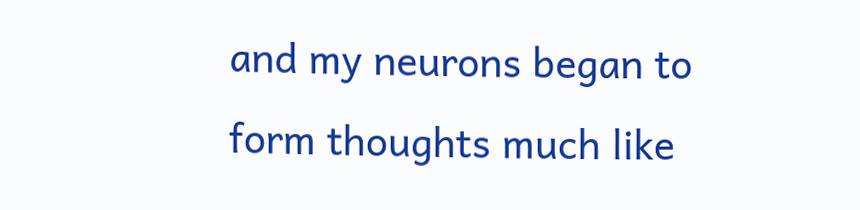and my neurons began to form thoughts much like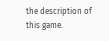the description of this game.